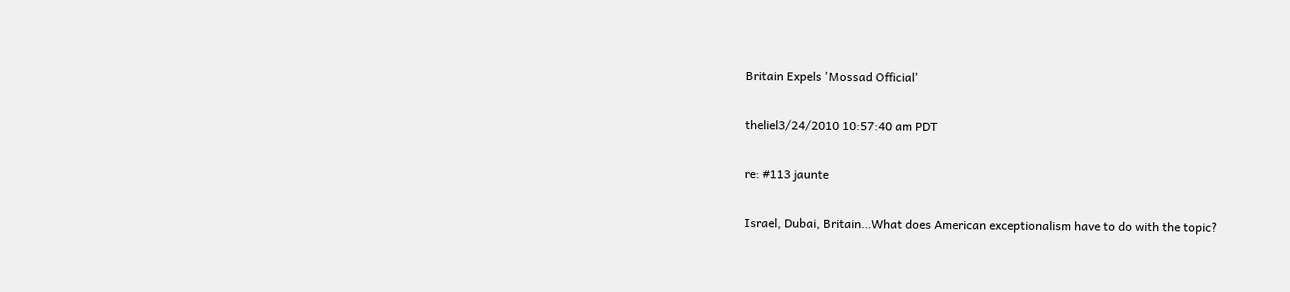Britain Expels 'Mossad Official'

theliel3/24/2010 10:57:40 am PDT

re: #113 jaunte

Israel, Dubai, Britain…What does American exceptionalism have to do with the topic?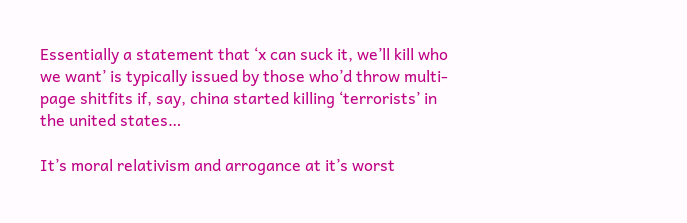Essentially a statement that ‘x can suck it, we’ll kill who we want’ is typically issued by those who’d throw multi-page shitfits if, say, china started killing ‘terrorists’ in the united states…

It’s moral relativism and arrogance at it’s worst